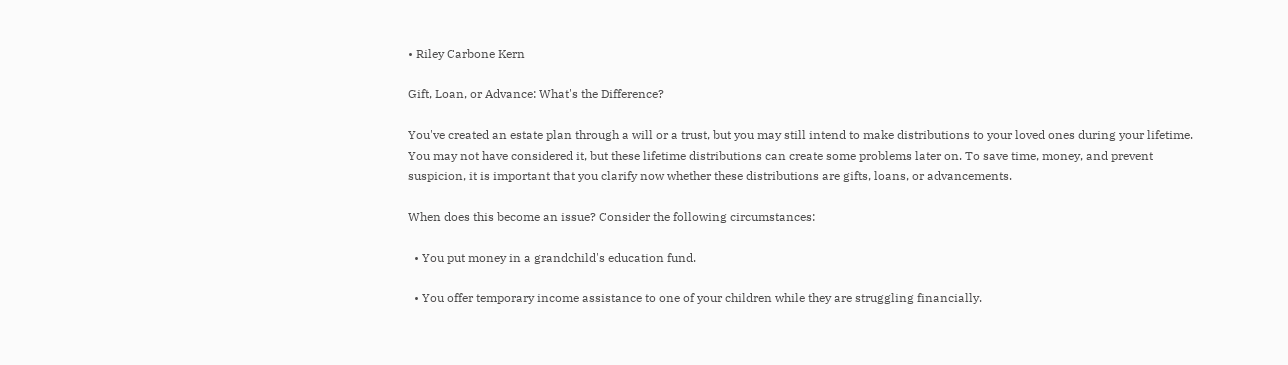• Riley Carbone Kern

Gift, Loan, or Advance: What's the Difference?

You've created an estate plan through a will or a trust, but you may still intend to make distributions to your loved ones during your lifetime. You may not have considered it, but these lifetime distributions can create some problems later on. To save time, money, and prevent suspicion, it is important that you clarify now whether these distributions are gifts, loans, or advancements.

When does this become an issue? Consider the following circumstances:

  • You put money in a grandchild's education fund.

  • You offer temporary income assistance to one of your children while they are struggling financially.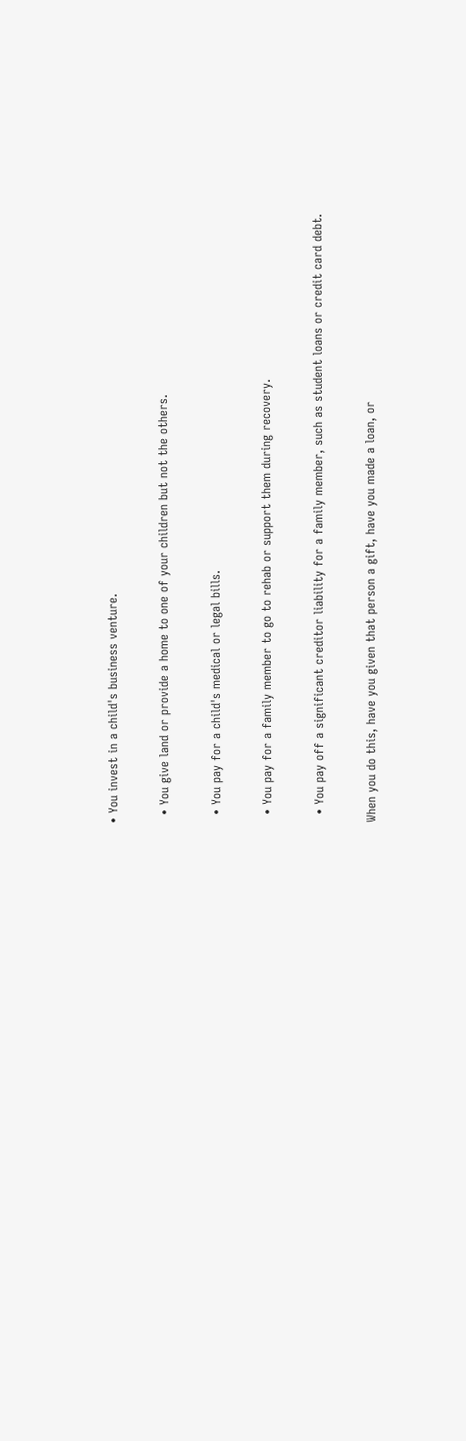• You invest in a child's business venture.

  • You give land or provide a home to one of your children but not the others.

  • You pay for a child's medical or legal bills.

  • You pay for a family member to go to rehab or support them during recovery.

  • You pay off a significant creditor liability for a family member, such as student loans or credit card debt.

When you do this, have you given that person a gift, have you made a loan, or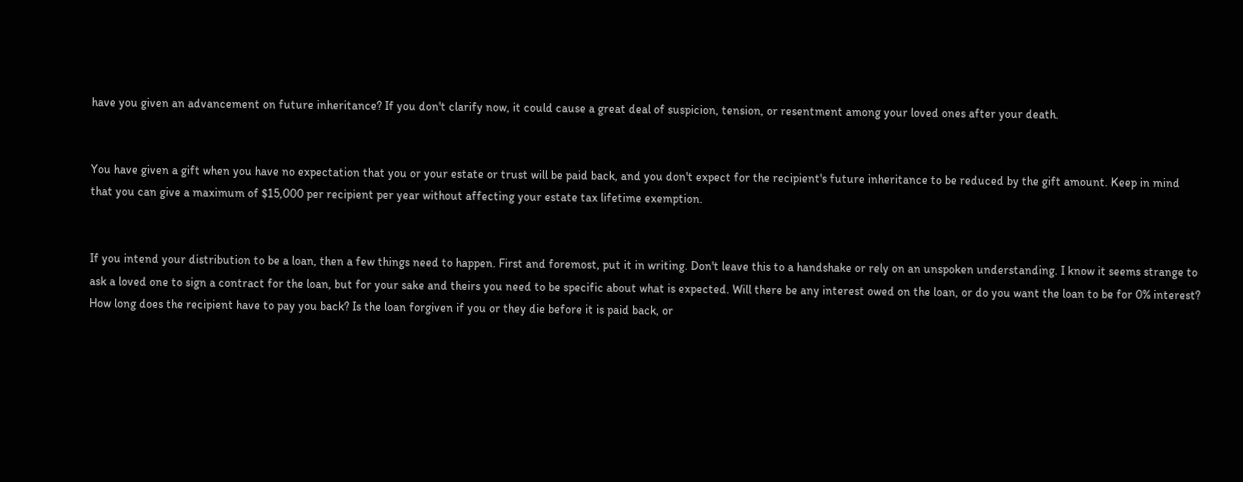have you given an advancement on future inheritance? If you don't clarify now, it could cause a great deal of suspicion, tension, or resentment among your loved ones after your death.


You have given a gift when you have no expectation that you or your estate or trust will be paid back, and you don't expect for the recipient's future inheritance to be reduced by the gift amount. Keep in mind that you can give a maximum of $15,000 per recipient per year without affecting your estate tax lifetime exemption.


If you intend your distribution to be a loan, then a few things need to happen. First and foremost, put it in writing. Don't leave this to a handshake or rely on an unspoken understanding. I know it seems strange to ask a loved one to sign a contract for the loan, but for your sake and theirs you need to be specific about what is expected. Will there be any interest owed on the loan, or do you want the loan to be for 0% interest? How long does the recipient have to pay you back? Is the loan forgiven if you or they die before it is paid back, or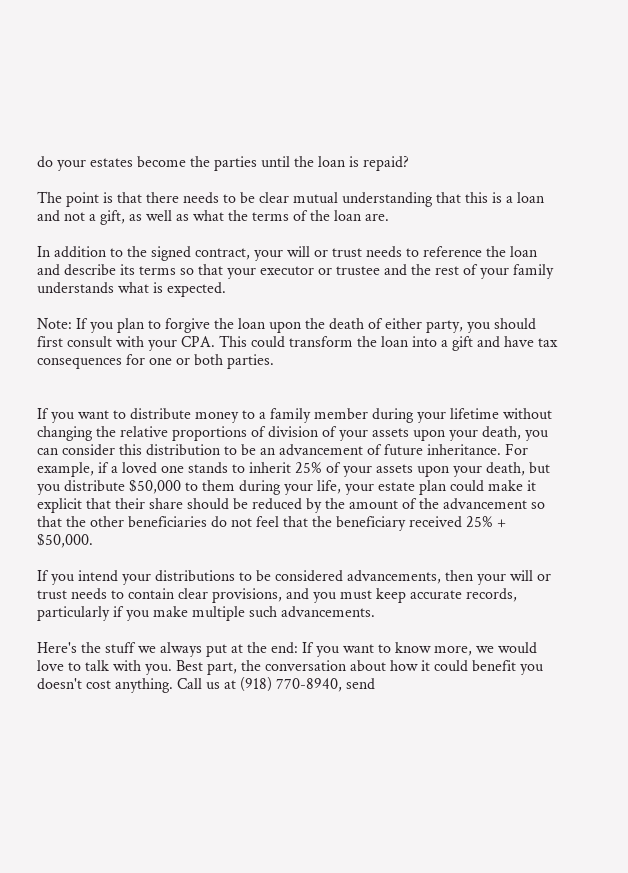do your estates become the parties until the loan is repaid?

The point is that there needs to be clear mutual understanding that this is a loan and not a gift, as well as what the terms of the loan are.

In addition to the signed contract, your will or trust needs to reference the loan and describe its terms so that your executor or trustee and the rest of your family understands what is expected.

Note: If you plan to forgive the loan upon the death of either party, you should first consult with your CPA. This could transform the loan into a gift and have tax consequences for one or both parties.


If you want to distribute money to a family member during your lifetime without changing the relative proportions of division of your assets upon your death, you can consider this distribution to be an advancement of future inheritance. For example, if a loved one stands to inherit 25% of your assets upon your death, but you distribute $50,000 to them during your life, your estate plan could make it explicit that their share should be reduced by the amount of the advancement so that the other beneficiaries do not feel that the beneficiary received 25% + $50,000.

If you intend your distributions to be considered advancements, then your will or trust needs to contain clear provisions, and you must keep accurate records, particularly if you make multiple such advancements.

Here's the stuff we always put at the end: If you want to know more, we would love to talk with you. Best part, the conversation about how it could benefit you doesn't cost anything. Call us at (918) 770-8940, send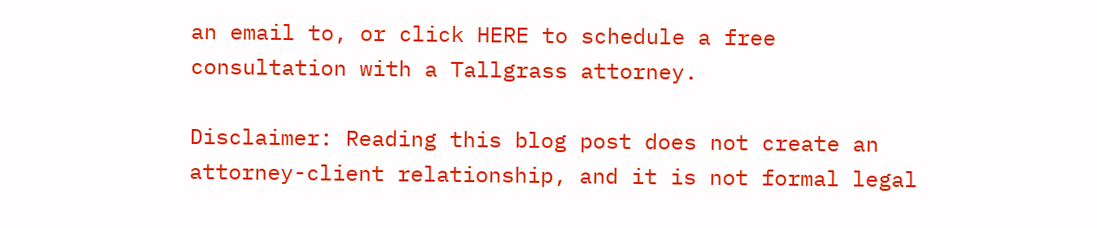an email to, or click HERE to schedule a free consultation with a Tallgrass attorney.

Disclaimer: Reading this blog post does not create an attorney-client relationship, and it is not formal legal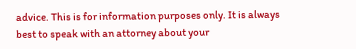advice. This is for information purposes only. It is always best to speak with an attorney about your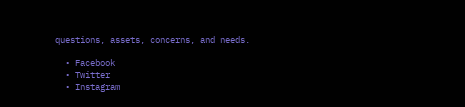questions, assets, concerns, and needs.

  • Facebook
  • Twitter
  • Instagram